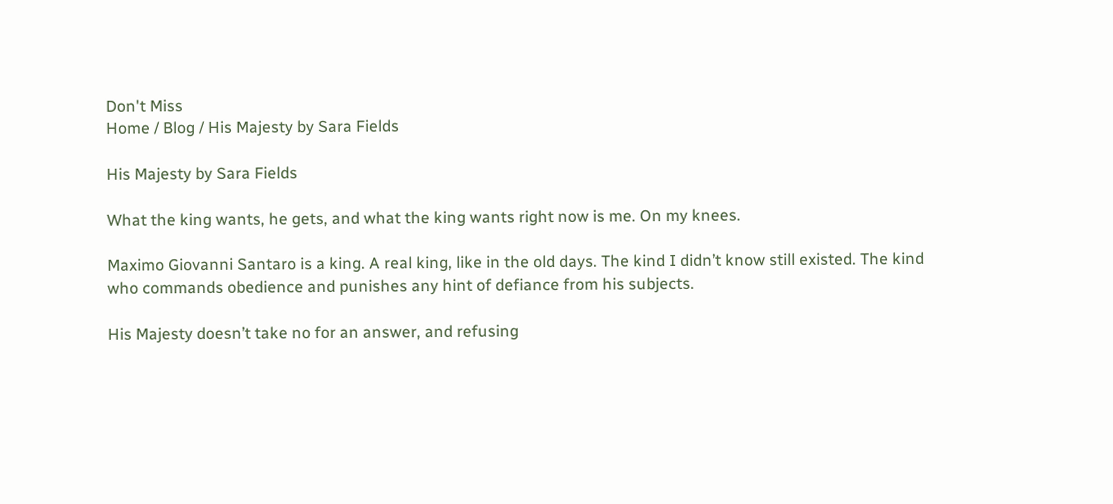Don't Miss
Home / Blog / His Majesty by Sara Fields

His Majesty by Sara Fields

What the king wants, he gets, and what the king wants right now is me. On my knees.

Maximo Giovanni Santaro is a king. A real king, like in the old days. The kind I didn’t know still existed. The kind who commands obedience and punishes any hint of defiance from his subjects.

His Majesty doesn’t take no for an answer, and refusing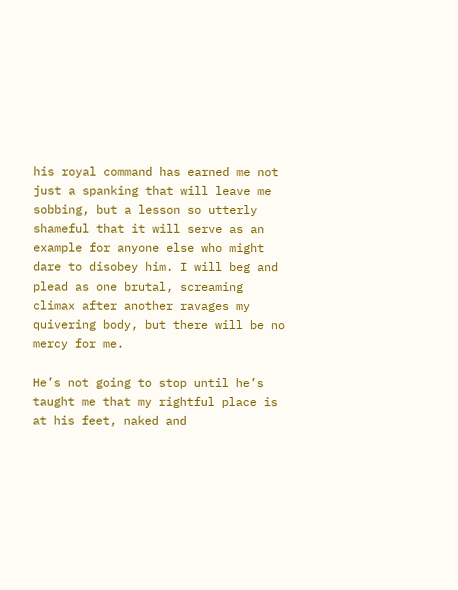his royal command has earned me not just a spanking that will leave me sobbing, but a lesson so utterly shameful that it will serve as an example for anyone else who might dare to disobey him. I will beg and plead as one brutal, screaming climax after another ravages my quivering body, but there will be no mercy for me.

He’s not going to stop until he’s taught me that my rightful place is at his feet, naked and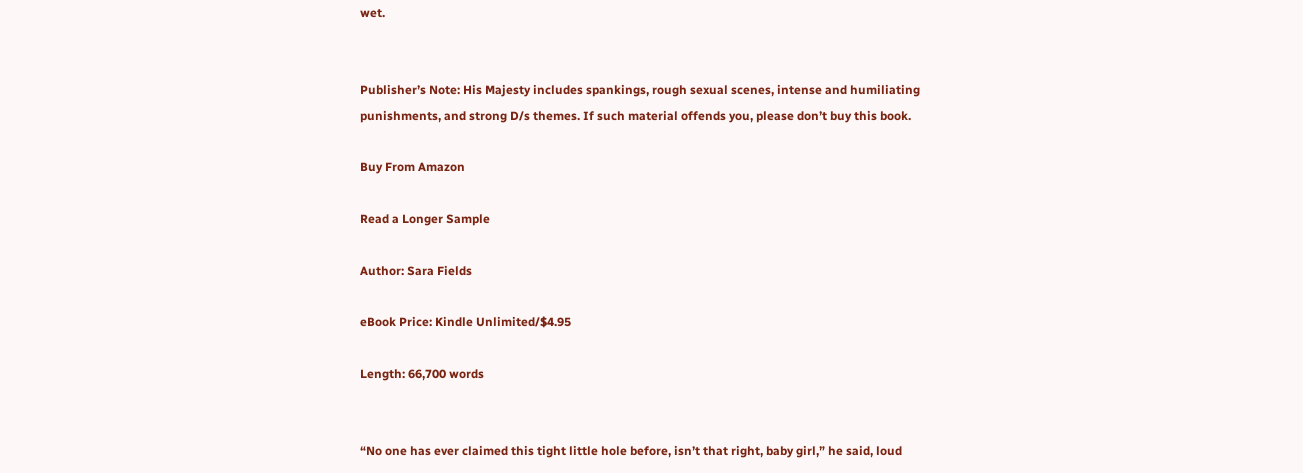wet.


Publisher’s Note: His Majesty includes spankings, rough sexual scenes, intense and humiliating punishments, and strong D/s themes. If such material offends you, please don’t buy this book.

Buy From Amazon

Read a Longer Sample

Author: Sara Fields

eBook Price: Kindle Unlimited/$4.95

Length: 66,700 words


“No one has ever claimed this tight little hole before, isn’t that right, baby girl,” he said, loud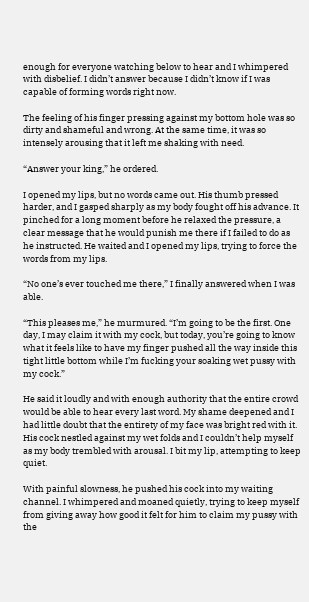enough for everyone watching below to hear and I whimpered with disbelief. I didn’t answer because I didn’t know if I was capable of forming words right now.

The feeling of his finger pressing against my bottom hole was so dirty and shameful and wrong. At the same time, it was so intensely arousing that it left me shaking with need.

“Answer your king,” he ordered.

I opened my lips, but no words came out. His thumb pressed harder, and I gasped sharply as my body fought off his advance. It pinched for a long moment before he relaxed the pressure, a clear message that he would punish me there if I failed to do as he instructed. He waited and I opened my lips, trying to force the words from my lips.

“No one’s ever touched me there,” I finally answered when I was able.

“This pleases me,” he murmured. “I’m going to be the first. One day, I may claim it with my cock, but today, you’re going to know what it feels like to have my finger pushed all the way inside this tight little bottom while I’m fucking your soaking wet pussy with my cock.”

He said it loudly and with enough authority that the entire crowd would be able to hear every last word. My shame deepened and I had little doubt that the entirety of my face was bright red with it. His cock nestled against my wet folds and I couldn’t help myself as my body trembled with arousal. I bit my lip, attempting to keep quiet.

With painful slowness, he pushed his cock into my waiting channel. I whimpered and moaned quietly, trying to keep myself from giving away how good it felt for him to claim my pussy with the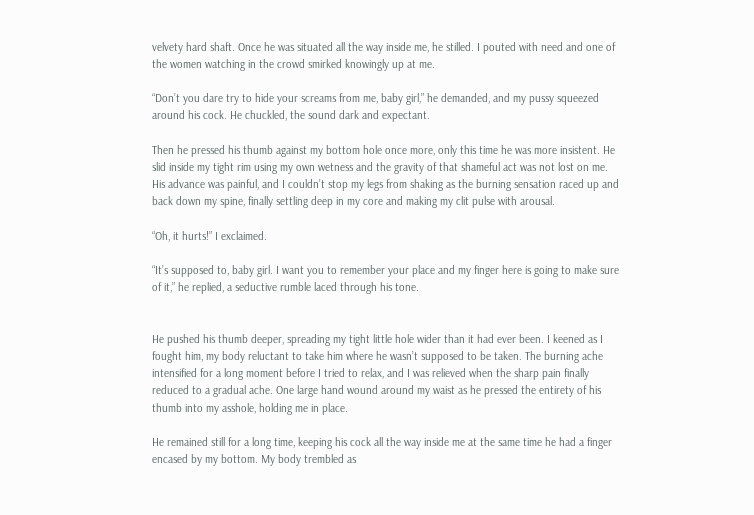velvety hard shaft. Once he was situated all the way inside me, he stilled. I pouted with need and one of the women watching in the crowd smirked knowingly up at me.

“Don’t you dare try to hide your screams from me, baby girl,” he demanded, and my pussy squeezed around his cock. He chuckled, the sound dark and expectant.

Then he pressed his thumb against my bottom hole once more, only this time he was more insistent. He slid inside my tight rim using my own wetness and the gravity of that shameful act was not lost on me. His advance was painful, and I couldn’t stop my legs from shaking as the burning sensation raced up and back down my spine, finally settling deep in my core and making my clit pulse with arousal.

“Oh, it hurts!” I exclaimed.

“It’s supposed to, baby girl. I want you to remember your place and my finger here is going to make sure of it,” he replied, a seductive rumble laced through his tone.


He pushed his thumb deeper, spreading my tight little hole wider than it had ever been. I keened as I fought him, my body reluctant to take him where he wasn’t supposed to be taken. The burning ache intensified for a long moment before I tried to relax, and I was relieved when the sharp pain finally reduced to a gradual ache. One large hand wound around my waist as he pressed the entirety of his thumb into my asshole, holding me in place.

He remained still for a long time, keeping his cock all the way inside me at the same time he had a finger encased by my bottom. My body trembled as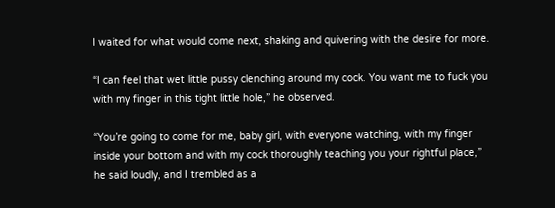I waited for what would come next, shaking and quivering with the desire for more.

“I can feel that wet little pussy clenching around my cock. You want me to fuck you with my finger in this tight little hole,” he observed.

“You’re going to come for me, baby girl, with everyone watching, with my finger inside your bottom and with my cock thoroughly teaching you your rightful place,” he said loudly, and I trembled as a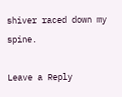shiver raced down my spine.

Leave a Reply